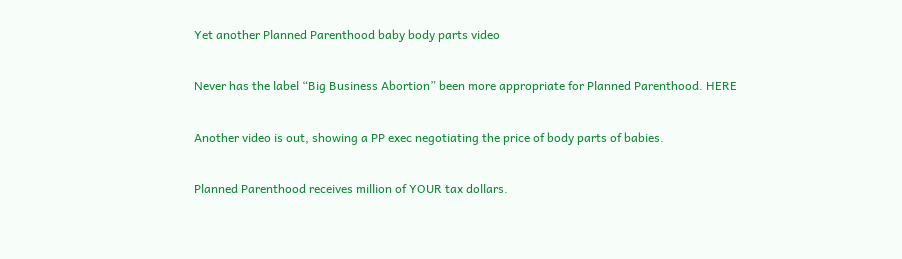Yet another Planned Parenthood baby body parts video

Never has the label “Big Business Abortion” been more appropriate for Planned Parenthood. HERE

Another video is out, showing a PP exec negotiating the price of body parts of babies.

Planned Parenthood receives million of YOUR tax dollars.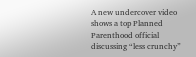A new undercover video shows a top Planned Parenthood official discussing “less crunchy”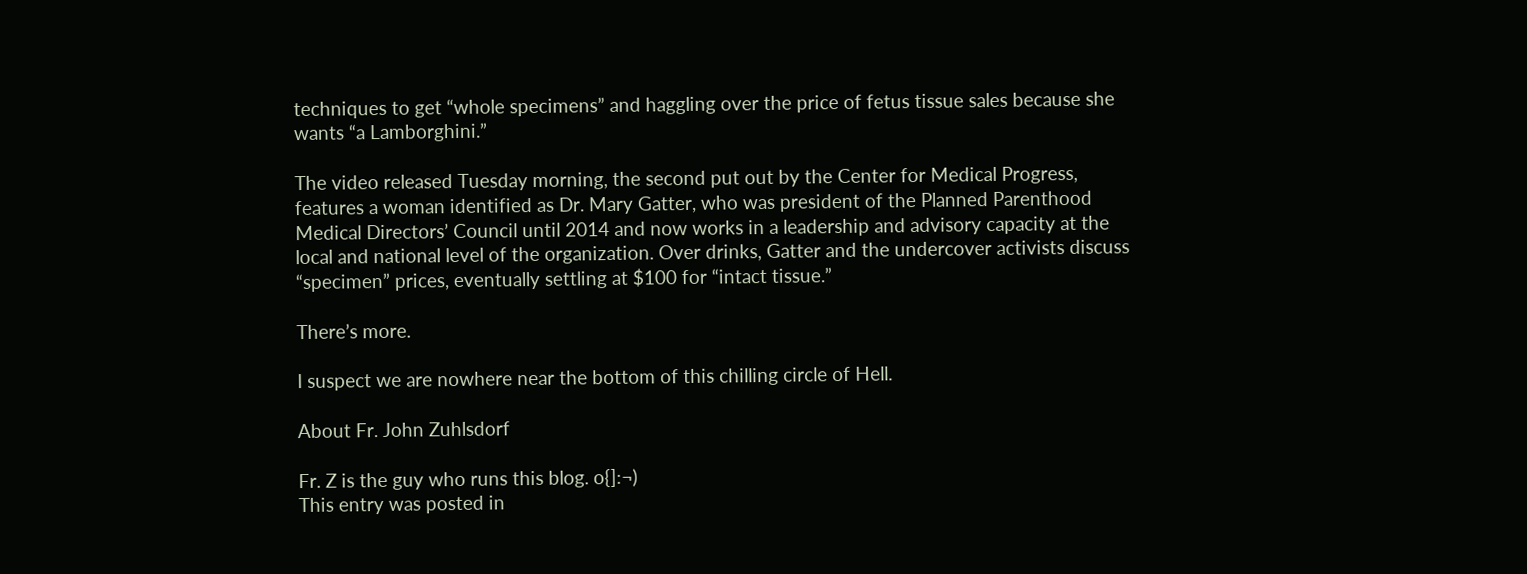techniques to get “whole specimens” and haggling over the price of fetus tissue sales because she wants “a Lamborghini.”

The video released Tuesday morning, the second put out by the Center for Medical Progress, features a woman identified as Dr. Mary Gatter, who was president of the Planned Parenthood Medical Directors’ Council until 2014 and now works in a leadership and advisory capacity at the local and national level of the organization. Over drinks, Gatter and the undercover activists discuss “specimen” prices, eventually settling at $100 for “intact tissue.”

There’s more.

I suspect we are nowhere near the bottom of this chilling circle of Hell.

About Fr. John Zuhlsdorf

Fr. Z is the guy who runs this blog. o{]:¬)
This entry was posted in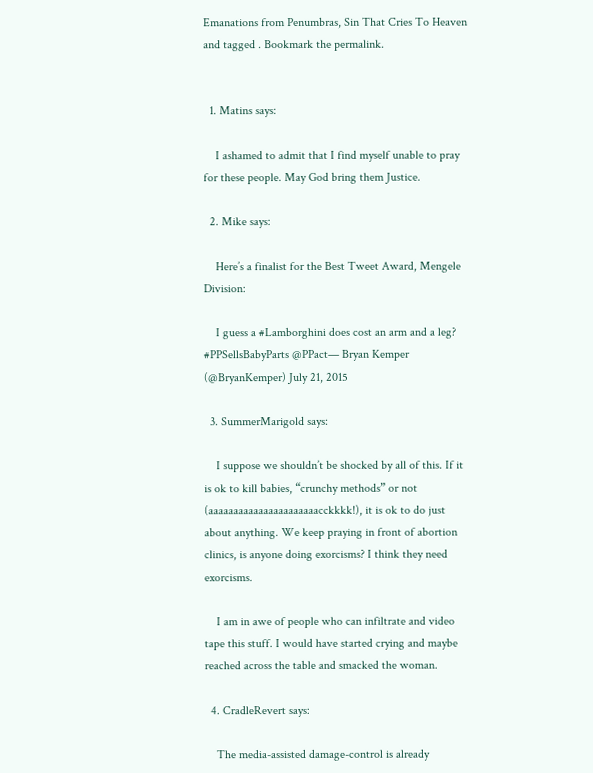Emanations from Penumbras, Sin That Cries To Heaven and tagged . Bookmark the permalink.


  1. Matins says:

    I ashamed to admit that I find myself unable to pray for these people. May God bring them Justice.

  2. Mike says:

    Here’s a finalist for the Best Tweet Award, Mengele Division:

    I guess a #Lamborghini does cost an arm and a leg? #PPSellsBabyParts @PPact— Bryan Kemper (@BryanKemper) July 21, 2015

  3. SummerMarigold says:

    I suppose we shouldn’t be shocked by all of this. If it is ok to kill babies, “crunchy methods” or not (aaaaaaaaaaaaaaaaaaaaaacckkkk!), it is ok to do just about anything. We keep praying in front of abortion clinics, is anyone doing exorcisms? I think they need exorcisms.

    I am in awe of people who can infiltrate and video tape this stuff. I would have started crying and maybe reached across the table and smacked the woman.

  4. CradleRevert says:

    The media-assisted damage-control is already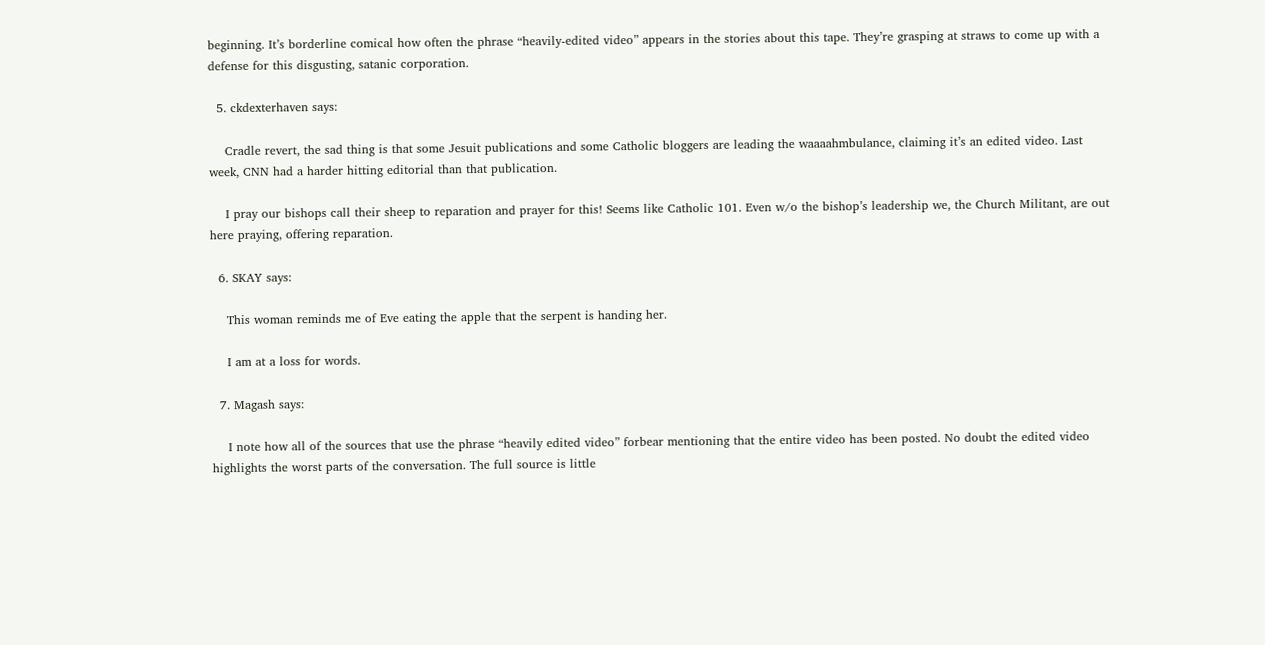beginning. It’s borderline comical how often the phrase “heavily-edited video” appears in the stories about this tape. They’re grasping at straws to come up with a defense for this disgusting, satanic corporation.

  5. ckdexterhaven says:

    Cradle revert, the sad thing is that some Jesuit publications and some Catholic bloggers are leading the waaaahmbulance, claiming it’s an edited video. Last week, CNN had a harder hitting editorial than that publication.

    I pray our bishops call their sheep to reparation and prayer for this! Seems like Catholic 101. Even w/o the bishop’s leadership we, the Church Militant, are out here praying, offering reparation.

  6. SKAY says:

    This woman reminds me of Eve eating the apple that the serpent is handing her.

    I am at a loss for words.

  7. Magash says:

    I note how all of the sources that use the phrase “heavily edited video” forbear mentioning that the entire video has been posted. No doubt the edited video highlights the worst parts of the conversation. The full source is little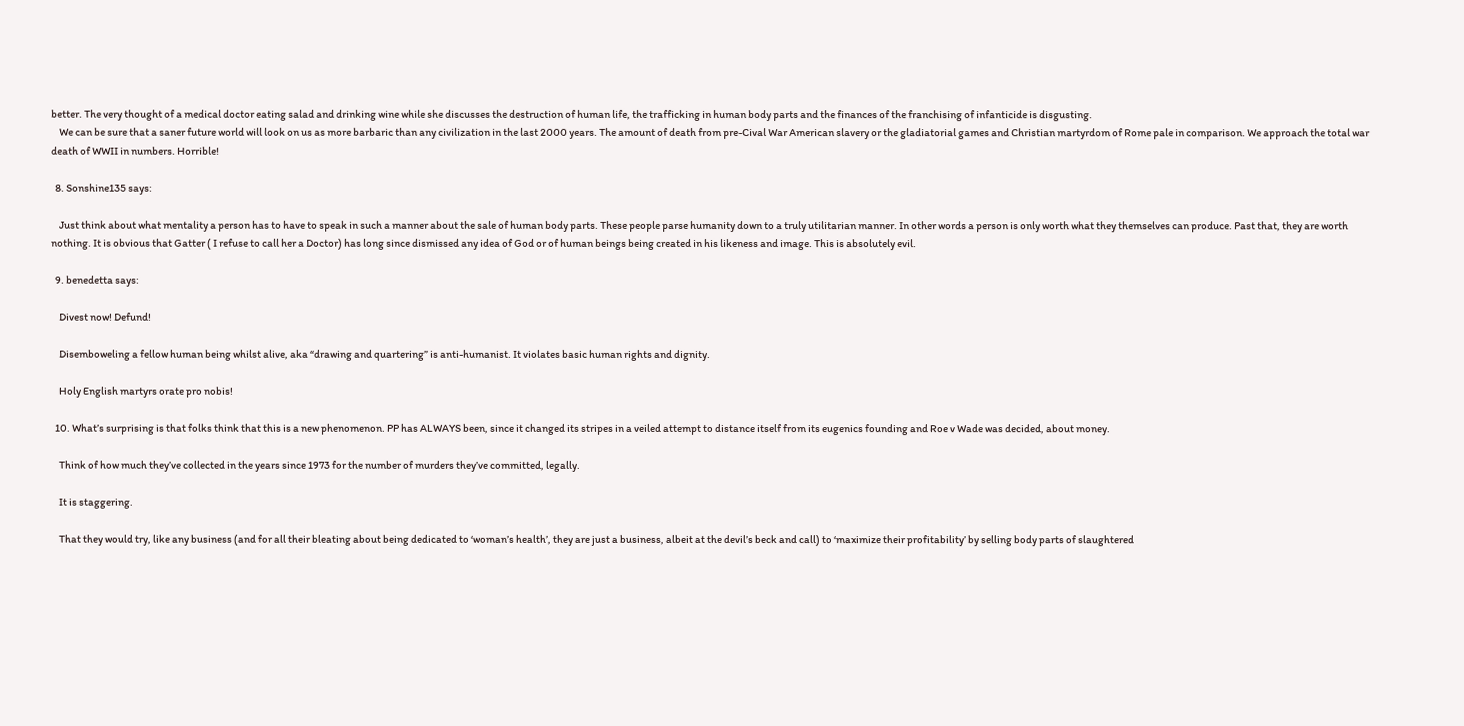better. The very thought of a medical doctor eating salad and drinking wine while she discusses the destruction of human life, the trafficking in human body parts and the finances of the franchising of infanticide is disgusting.
    We can be sure that a saner future world will look on us as more barbaric than any civilization in the last 2000 years. The amount of death from pre-Cival War American slavery or the gladiatorial games and Christian martyrdom of Rome pale in comparison. We approach the total war death of WWII in numbers. Horrible!

  8. Sonshine135 says:

    Just think about what mentality a person has to have to speak in such a manner about the sale of human body parts. These people parse humanity down to a truly utilitarian manner. In other words a person is only worth what they themselves can produce. Past that, they are worth nothing. It is obvious that Gatter ( I refuse to call her a Doctor) has long since dismissed any idea of God or of human beings being created in his likeness and image. This is absolutely evil.

  9. benedetta says:

    Divest now! Defund!

    Disemboweling a fellow human being whilst alive, aka “drawing and quartering” is anti-humanist. It violates basic human rights and dignity.

    Holy English martyrs orate pro nobis!

  10. What’s surprising is that folks think that this is a new phenomenon. PP has ALWAYS been, since it changed its stripes in a veiled attempt to distance itself from its eugenics founding and Roe v Wade was decided, about money.

    Think of how much they’ve collected in the years since 1973 for the number of murders they’ve committed, legally.

    It is staggering.

    That they would try, like any business (and for all their bleating about being dedicated to ‘woman’s health’, they are just a business, albeit at the devil’s beck and call) to ‘maximize their profitability’ by selling body parts of slaughtered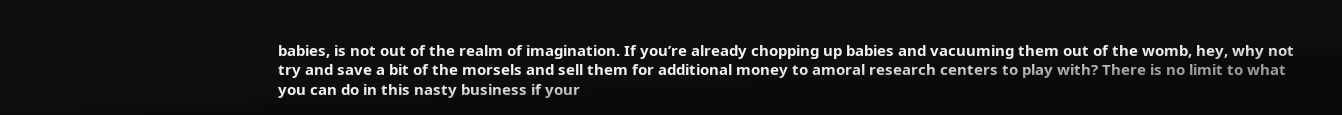babies, is not out of the realm of imagination. If you’re already chopping up babies and vacuuming them out of the womb, hey, why not try and save a bit of the morsels and sell them for additional money to amoral research centers to play with? There is no limit to what you can do in this nasty business if your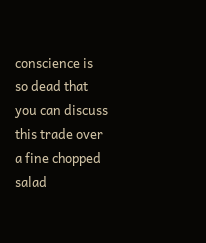conscience is so dead that you can discuss this trade over a fine chopped salad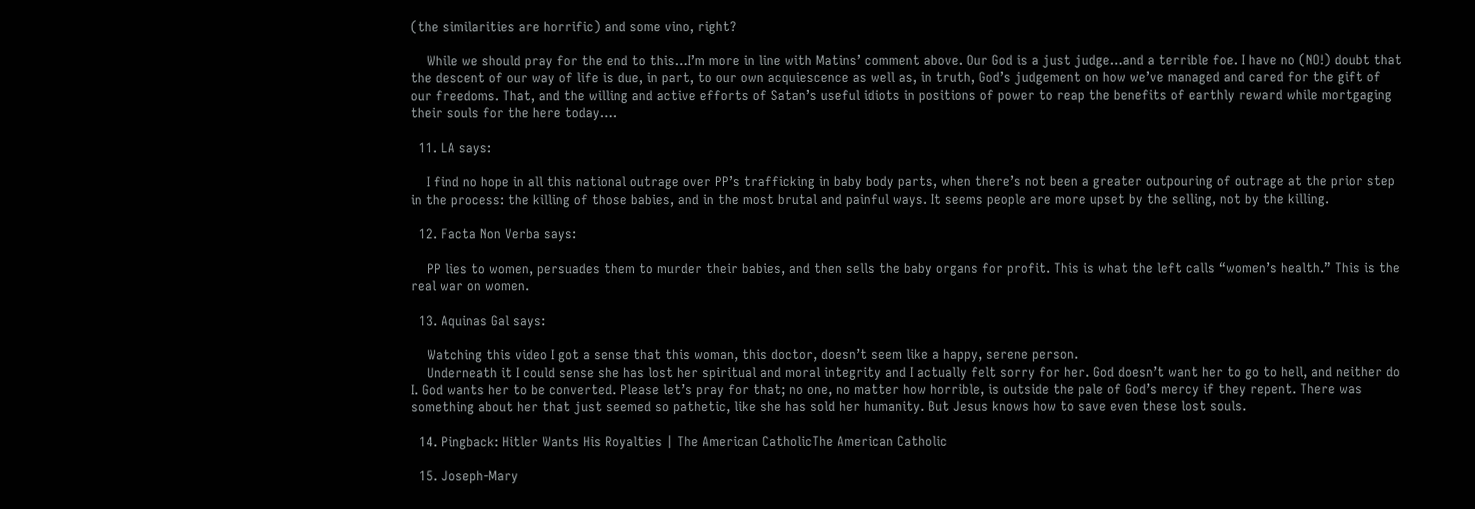(the similarities are horrific) and some vino, right?

    While we should pray for the end to this…I’m more in line with Matins’ comment above. Our God is a just judge…and a terrible foe. I have no (NO!) doubt that the descent of our way of life is due, in part, to our own acquiescence as well as, in truth, God’s judgement on how we’ve managed and cared for the gift of our freedoms. That, and the willing and active efforts of Satan’s useful idiots in positions of power to reap the benefits of earthly reward while mortgaging their souls for the here today….

  11. LA says:

    I find no hope in all this national outrage over PP’s trafficking in baby body parts, when there’s not been a greater outpouring of outrage at the prior step in the process: the killing of those babies, and in the most brutal and painful ways. It seems people are more upset by the selling, not by the killing.

  12. Facta Non Verba says:

    PP lies to women, persuades them to murder their babies, and then sells the baby organs for profit. This is what the left calls “women’s health.” This is the real war on women.

  13. Aquinas Gal says:

    Watching this video I got a sense that this woman, this doctor, doesn’t seem like a happy, serene person.
    Underneath it I could sense she has lost her spiritual and moral integrity and I actually felt sorry for her. God doesn’t want her to go to hell, and neither do I. God wants her to be converted. Please let’s pray for that; no one, no matter how horrible, is outside the pale of God’s mercy if they repent. There was something about her that just seemed so pathetic, like she has sold her humanity. But Jesus knows how to save even these lost souls.

  14. Pingback: Hitler Wants His Royalties | The American CatholicThe American Catholic

  15. Joseph-Mary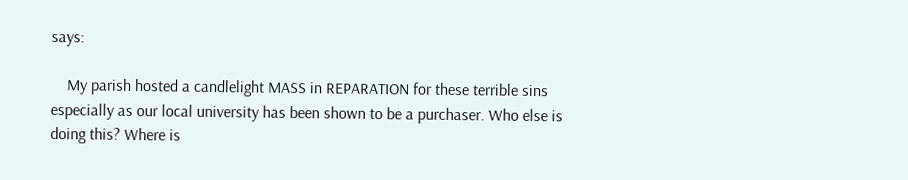says:

    My parish hosted a candlelight MASS in REPARATION for these terrible sins especially as our local university has been shown to be a purchaser. Who else is doing this? Where is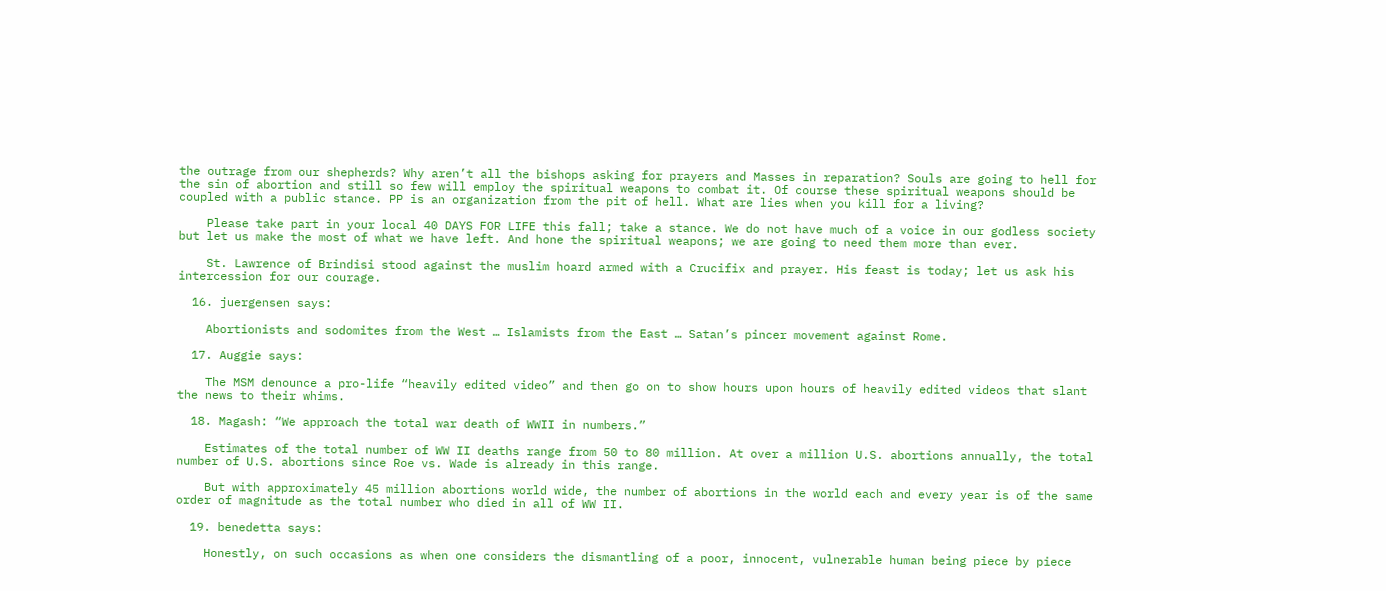the outrage from our shepherds? Why aren’t all the bishops asking for prayers and Masses in reparation? Souls are going to hell for the sin of abortion and still so few will employ the spiritual weapons to combat it. Of course these spiritual weapons should be coupled with a public stance. PP is an organization from the pit of hell. What are lies when you kill for a living?

    Please take part in your local 40 DAYS FOR LIFE this fall; take a stance. We do not have much of a voice in our godless society but let us make the most of what we have left. And hone the spiritual weapons; we are going to need them more than ever.

    St. Lawrence of Brindisi stood against the muslim hoard armed with a Crucifix and prayer. His feast is today; let us ask his intercession for our courage.

  16. juergensen says:

    Abortionists and sodomites from the West … Islamists from the East … Satan’s pincer movement against Rome.

  17. Auggie says:

    The MSM denounce a pro-life “heavily edited video” and then go on to show hours upon hours of heavily edited videos that slant the news to their whims.

  18. Magash: “We approach the total war death of WWII in numbers.”

    Estimates of the total number of WW II deaths range from 50 to 80 million. At over a million U.S. abortions annually, the total number of U.S. abortions since Roe vs. Wade is already in this range.

    But with approximately 45 million abortions world wide, the number of abortions in the world each and every year is of the same order of magnitude as the total number who died in all of WW II.

  19. benedetta says:

    Honestly, on such occasions as when one considers the dismantling of a poor, innocent, vulnerable human being piece by piece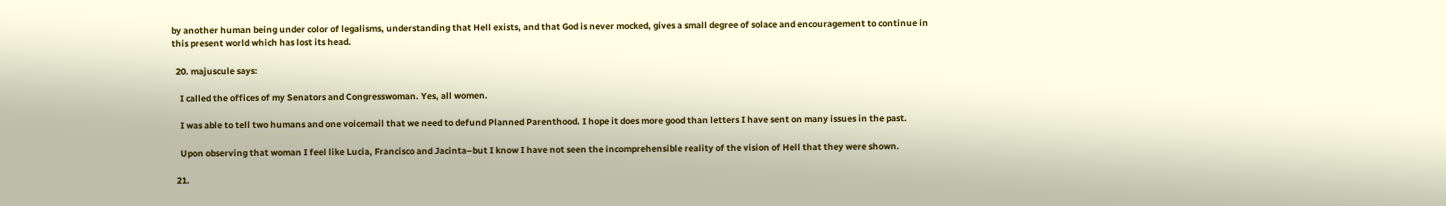by another human being under color of legalisms, understanding that Hell exists, and that God is never mocked, gives a small degree of solace and encouragement to continue in this present world which has lost its head.

  20. majuscule says:

    I called the offices of my Senators and Congresswoman. Yes, all women.

    I was able to tell two humans and one voicemail that we need to defund Planned Parenthood. I hope it does more good than letters I have sent on many issues in the past.

    Upon observing that woman I feel like Lucia, Francisco and Jacinta–but I know I have not seen the incomprehensible reality of the vision of Hell that they were shown.

  21.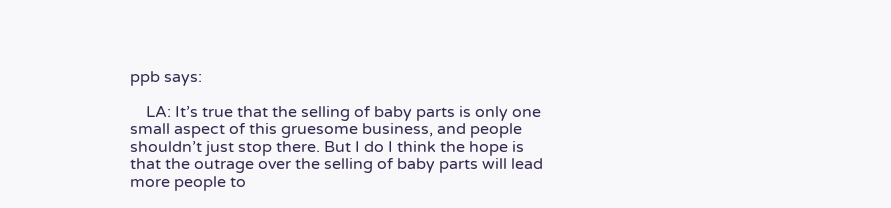ppb says:

    LA: It’s true that the selling of baby parts is only one small aspect of this gruesome business, and people shouldn’t just stop there. But I do I think the hope is that the outrage over the selling of baby parts will lead more people to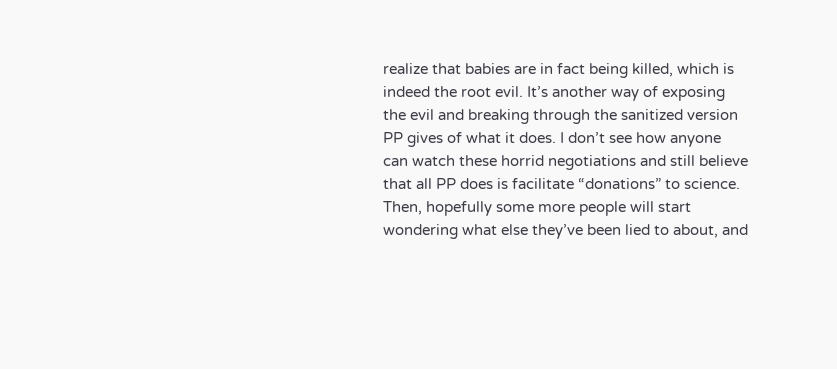realize that babies are in fact being killed, which is indeed the root evil. It’s another way of exposing the evil and breaking through the sanitized version PP gives of what it does. I don’t see how anyone can watch these horrid negotiations and still believe that all PP does is facilitate “donations” to science. Then, hopefully some more people will start wondering what else they’ve been lied to about, and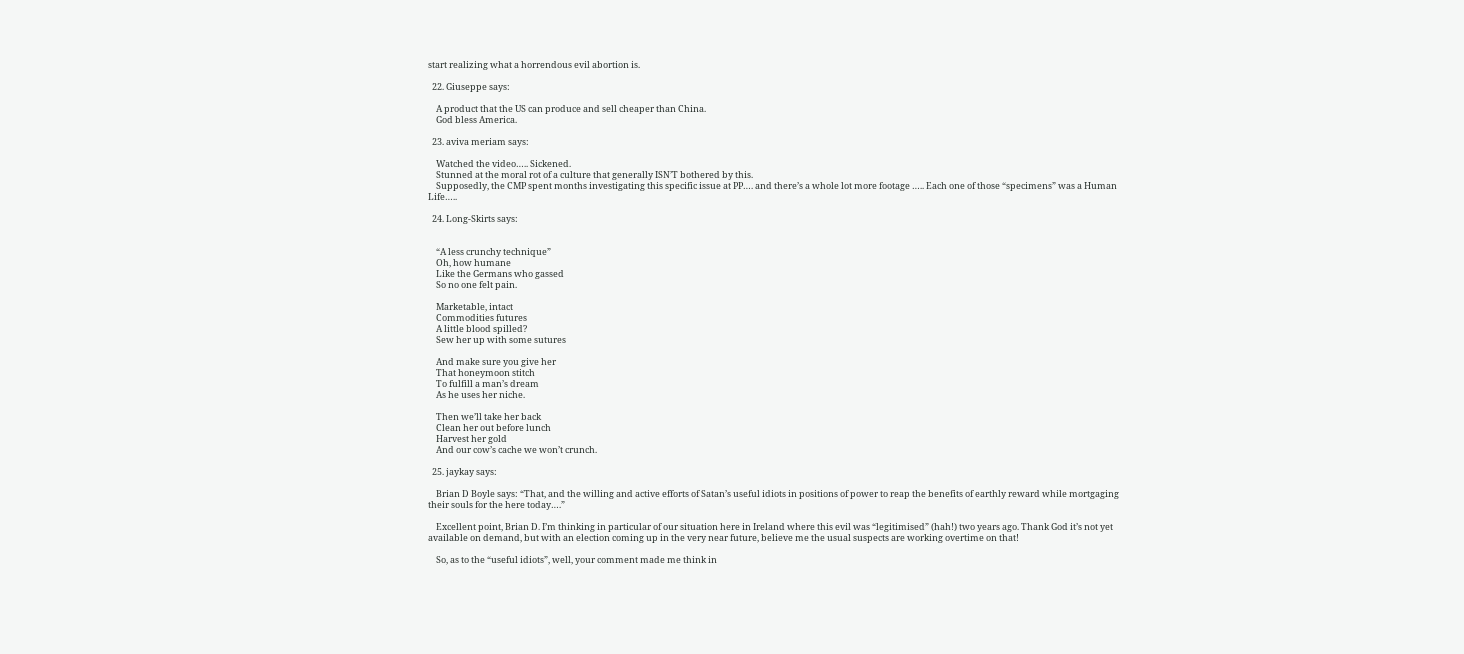start realizing what a horrendous evil abortion is.

  22. Giuseppe says:

    A product that the US can produce and sell cheaper than China.
    God bless America.

  23. aviva meriam says:

    Watched the video….. Sickened.
    Stunned at the moral rot of a culture that generally ISN’T bothered by this.
    Supposedly, the CMP spent months investigating this specific issue at PP…. and there’s a whole lot more footage ….. Each one of those “specimens” was a Human Life…..

  24. Long-Skirts says:


    “A less crunchy technique”
    Oh, how humane
    Like the Germans who gassed
    So no one felt pain.

    Marketable, intact
    Commodities futures
    A little blood spilled?
    Sew her up with some sutures

    And make sure you give her
    That honeymoon stitch
    To fulfill a man’s dream
    As he uses her niche.

    Then we’ll take her back
    Clean her out before lunch
    Harvest her gold
    And our cow’s cache we won’t crunch.

  25. jaykay says:

    Brian D Boyle says: “That, and the willing and active efforts of Satan’s useful idiots in positions of power to reap the benefits of earthly reward while mortgaging their souls for the here today….”

    Excellent point, Brian D. I’m thinking in particular of our situation here in Ireland where this evil was “legitimised” (hah!) two years ago. Thank God it’s not yet available on demand, but with an election coming up in the very near future, believe me the usual suspects are working overtime on that!

    So, as to the “useful idiots”, well, your comment made me think in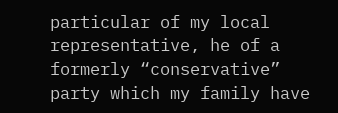particular of my local representative, he of a formerly “conservative” party which my family have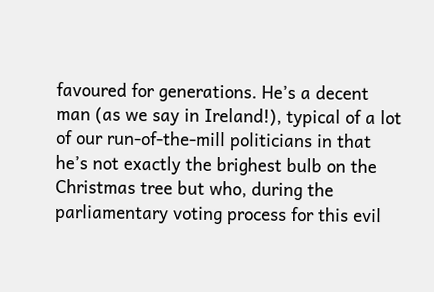favoured for generations. He’s a decent man (as we say in Ireland!), typical of a lot of our run-of-the-mill politicians in that he’s not exactly the brighest bulb on the Christmas tree but who, during the parliamentary voting process for this evil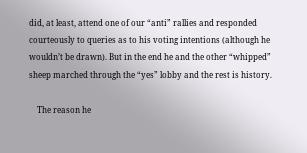did, at least, attend one of our “anti” rallies and responded courteously to queries as to his voting intentions (although he wouldn’t be drawn). But in the end he and the other “whipped” sheep marched through the “yes” lobby and the rest is history.

    The reason he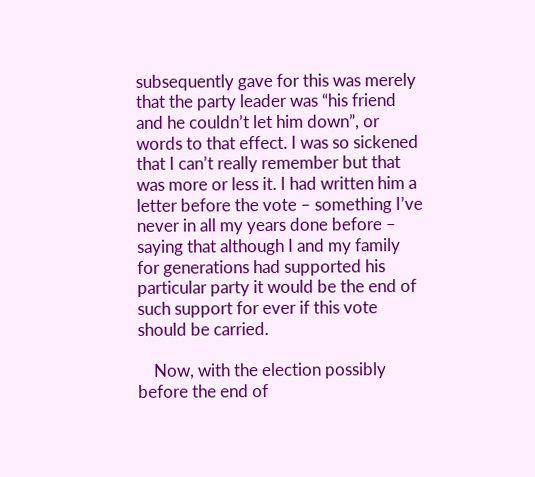subsequently gave for this was merely that the party leader was “his friend and he couldn’t let him down”, or words to that effect. I was so sickened that I can’t really remember but that was more or less it. I had written him a letter before the vote – something I’ve never in all my years done before – saying that although I and my family for generations had supported his particular party it would be the end of such support for ever if this vote should be carried.

    Now, with the election possibly before the end of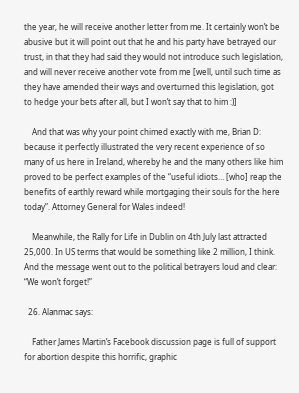the year, he will receive another letter from me. It certainly won’t be abusive but it will point out that he and his party have betrayed our trust, in that they had said they would not introduce such legislation, and will never receive another vote from me [well, until such time as they have amended their ways and overturned this legislation, got to hedge your bets after all, but I won’t say that to him :)]

    And that was why your point chimed exactly with me, Brian D: because it perfectly illustrated the very recent experience of so many of us here in Ireland, whereby he and the many others like him proved to be perfect examples of the “useful idiots… [who] reap the benefits of earthly reward while mortgaging their souls for the here today”. Attorney General for Wales indeed!

    Meanwhile, the Rally for Life in Dublin on 4th July last attracted 25,000. In US terms that would be something like 2 million, I think. And the message went out to the political betrayers loud and clear: “We won’t forget!”

  26. Alanmac says:

    Father James Martin’s Facebook discussion page is full of support for abortion despite this horrific, graphic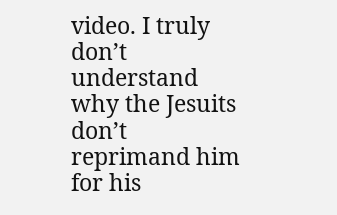video. I truly don’t understand why the Jesuits don’t reprimand him for his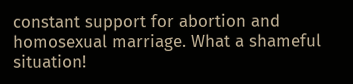constant support for abortion and homosexual marriage. What a shameful situation!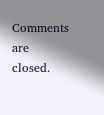Comments are closed.